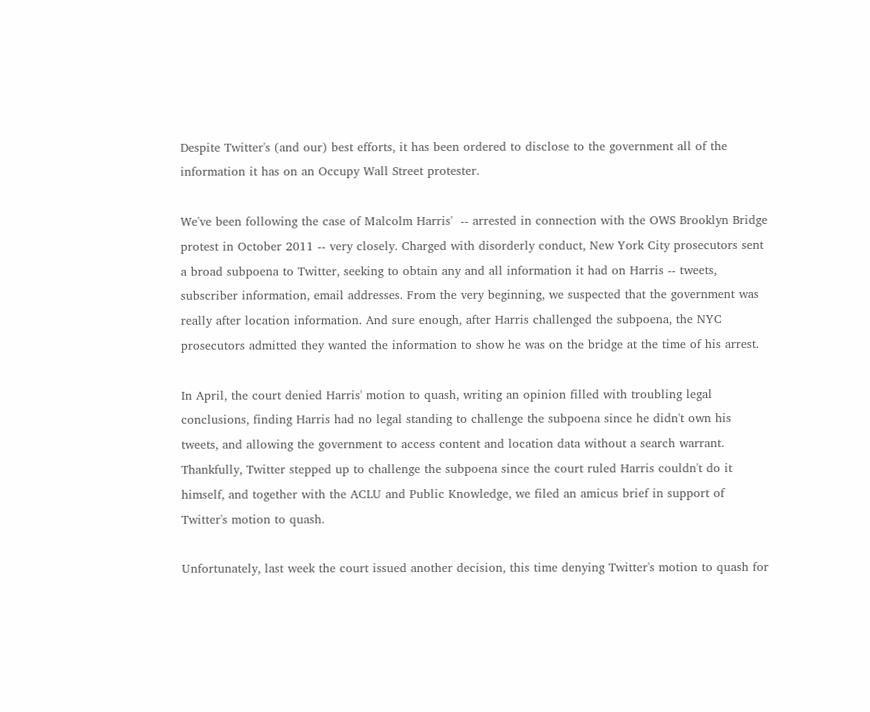Despite Twitter's (and our) best efforts, it has been ordered to disclose to the government all of the information it has on an Occupy Wall Street protester.

We've been following the case of Malcolm Harris'  -- arrested in connection with the OWS Brooklyn Bridge protest in October 2011 -- very closely. Charged with disorderly conduct, New York City prosecutors sent a broad subpoena to Twitter, seeking to obtain any and all information it had on Harris -- tweets, subscriber information, email addresses. From the very beginning, we suspected that the government was really after location information. And sure enough, after Harris challenged the subpoena, the NYC prosecutors admitted they wanted the information to show he was on the bridge at the time of his arrest.

In April, the court denied Harris' motion to quash, writing an opinion filled with troubling legal conclusions, finding Harris had no legal standing to challenge the subpoena since he didn't own his tweets, and allowing the government to access content and location data without a search warrant. Thankfully, Twitter stepped up to challenge the subpoena since the court ruled Harris couldn't do it himself, and together with the ACLU and Public Knowledge, we filed an amicus brief in support of Twitter's motion to quash.

Unfortunately, last week the court issued another decision, this time denying Twitter's motion to quash for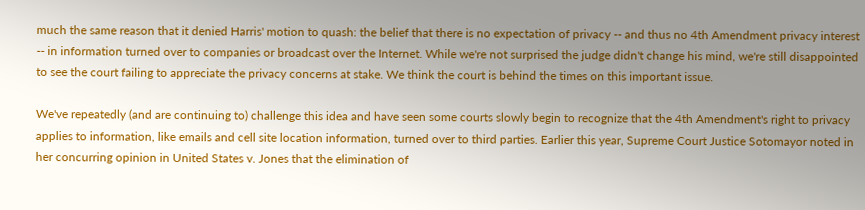much the same reason that it denied Harris' motion to quash: the belief that there is no expectation of privacy -- and thus no 4th Amendment privacy interest -- in information turned over to companies or broadcast over the Internet. While we're not surprised the judge didn't change his mind, we're still disappointed to see the court failing to appreciate the privacy concerns at stake. We think the court is behind the times on this important issue.

We've repeatedly (and are continuing to) challenge this idea and have seen some courts slowly begin to recognize that the 4th Amendment's right to privacy applies to information, like emails and cell site location information, turned over to third parties. Earlier this year, Supreme Court Justice Sotomayor noted in her concurring opinion in United States v. Jones that the elimination of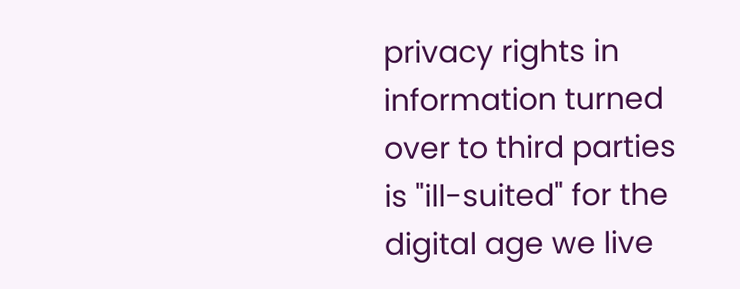privacy rights in information turned over to third parties is "ill-suited" for the digital age we live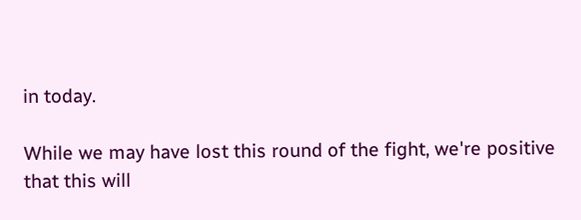in today.

While we may have lost this round of the fight, we're positive that this will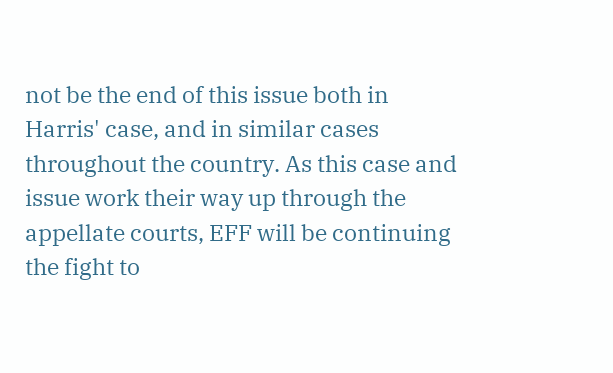not be the end of this issue both in Harris' case, and in similar cases throughout the country. As this case and issue work their way up through the appellate courts, EFF will be continuing the fight to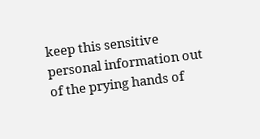keep this sensitive personal information out of the prying hands of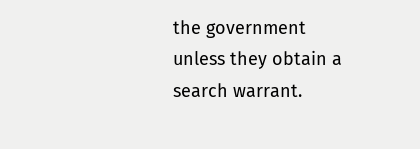the government unless they obtain a search warrant.